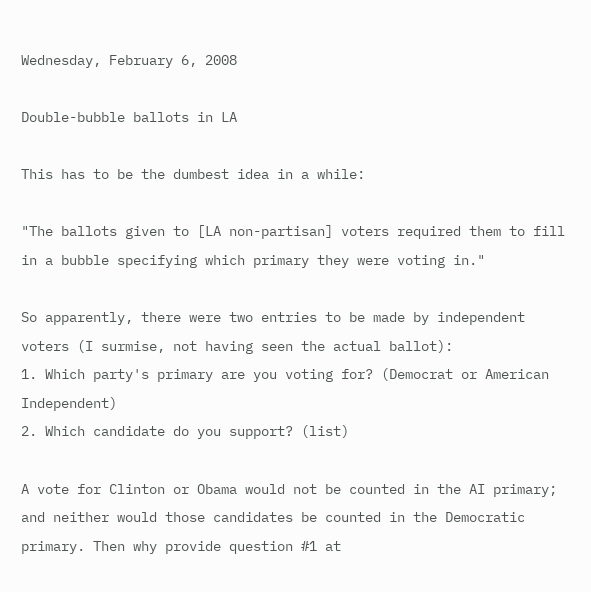Wednesday, February 6, 2008

Double-bubble ballots in LA

This has to be the dumbest idea in a while:

"The ballots given to [LA non-partisan] voters required them to fill in a bubble specifying which primary they were voting in."

So apparently, there were two entries to be made by independent voters (I surmise, not having seen the actual ballot):
1. Which party's primary are you voting for? (Democrat or American Independent)
2. Which candidate do you support? (list)

A vote for Clinton or Obama would not be counted in the AI primary; and neither would those candidates be counted in the Democratic primary. Then why provide question #1 at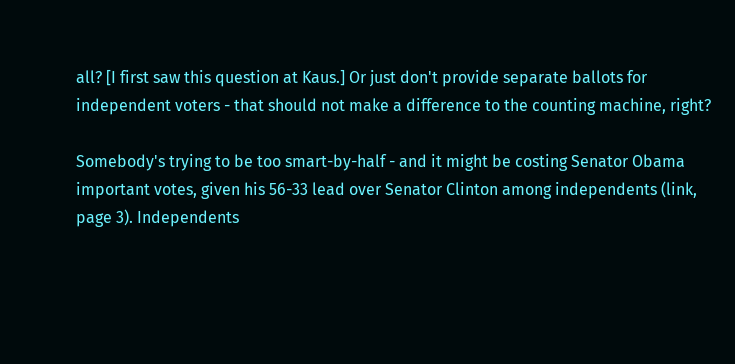all? [I first saw this question at Kaus.] Or just don't provide separate ballots for independent voters - that should not make a difference to the counting machine, right?

Somebody's trying to be too smart-by-half - and it might be costing Senator Obama important votes, given his 56-33 lead over Senator Clinton among independents (link, page 3). Independents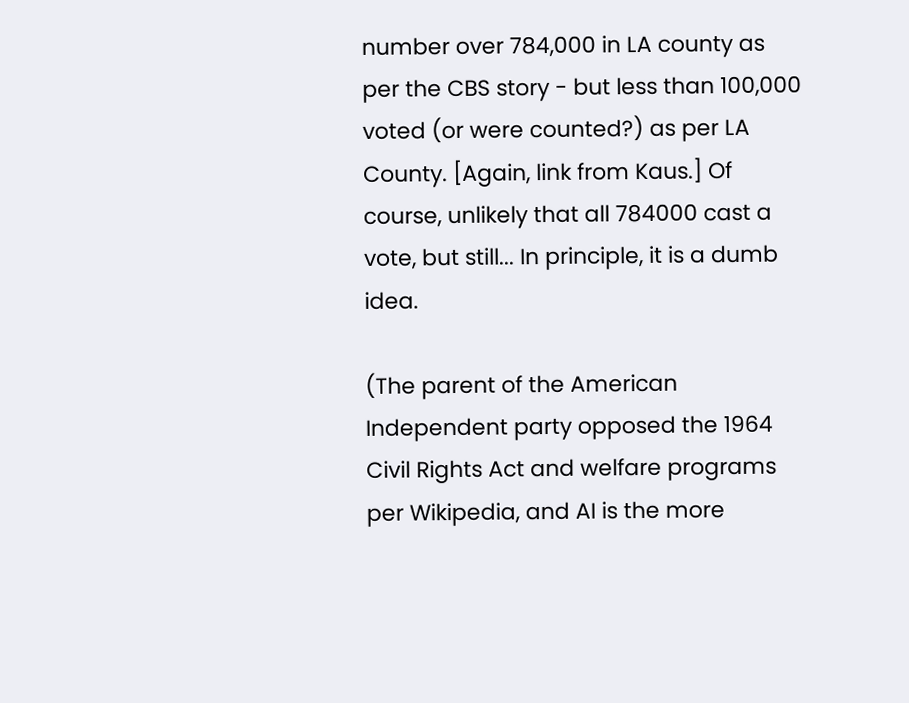number over 784,000 in LA county as per the CBS story - but less than 100,000 voted (or were counted?) as per LA County. [Again, link from Kaus.] Of course, unlikely that all 784000 cast a vote, but still... In principle, it is a dumb idea.

(The parent of the American Independent party opposed the 1964 Civil Rights Act and welfare programs per Wikipedia, and AI is the more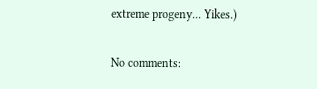extreme progeny... Yikes.)

No comments: